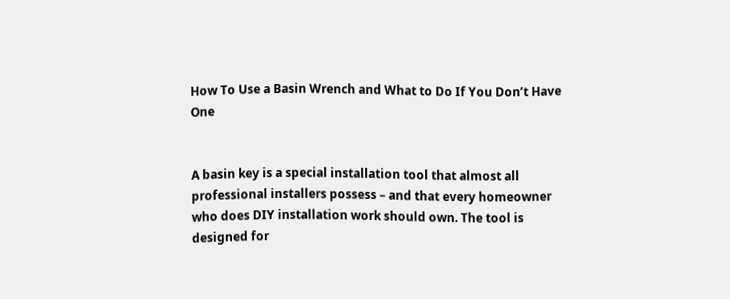How To Use a Basin Wrench and What to Do If You Don’t Have One


A basin key is a special installation tool that almost all professional installers possess – and that every homeowner who does DIY installation work should own. The tool is designed for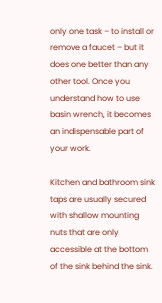only one task – to install or remove a faucet – but it does one better than any other tool. Once you understand how to use basin wrench, it becomes an indispensable part of your work.

Kitchen and bathroom sink taps are usually secured with shallow mounting nuts that are only accessible at the bottom of the sink behind the sink.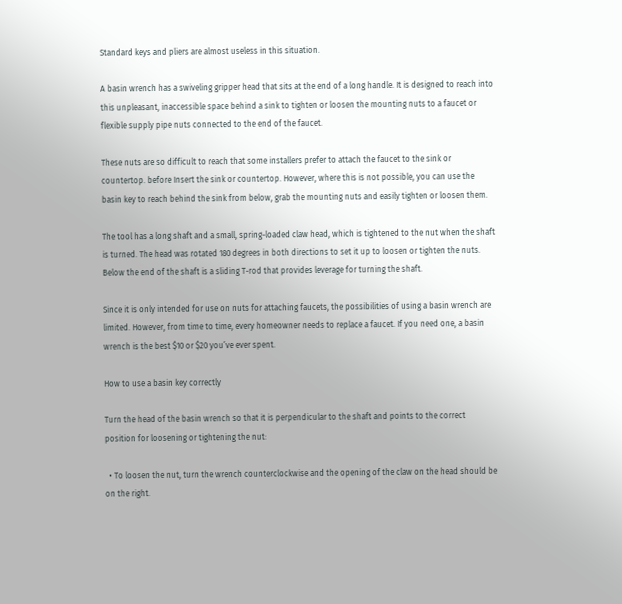Standard keys and pliers are almost useless in this situation.

A basin wrench has a swiveling gripper head that sits at the end of a long handle. It is designed to reach into this unpleasant, inaccessible space behind a sink to tighten or loosen the mounting nuts to a faucet or flexible supply pipe nuts connected to the end of the faucet.

These nuts are so difficult to reach that some installers prefer to attach the faucet to the sink or countertop. before Insert the sink or countertop. However, where this is not possible, you can use the basin key to reach behind the sink from below, grab the mounting nuts and easily tighten or loosen them.

The tool has a long shaft and a small, spring-loaded claw head, which is tightened to the nut when the shaft is turned. The head was rotated 180 degrees in both directions to set it up to loosen or tighten the nuts. Below the end of the shaft is a sliding T-rod that provides leverage for turning the shaft.

Since it is only intended for use on nuts for attaching faucets, the possibilities of using a basin wrench are limited. However, from time to time, every homeowner needs to replace a faucet. If you need one, a basin wrench is the best $10 or $20 you’ve ever spent.

How to use a basin key correctly

Turn the head of the basin wrench so that it is perpendicular to the shaft and points to the correct position for loosening or tightening the nut:

  • To loosen the nut, turn the wrench counterclockwise and the opening of the claw on the head should be on the right.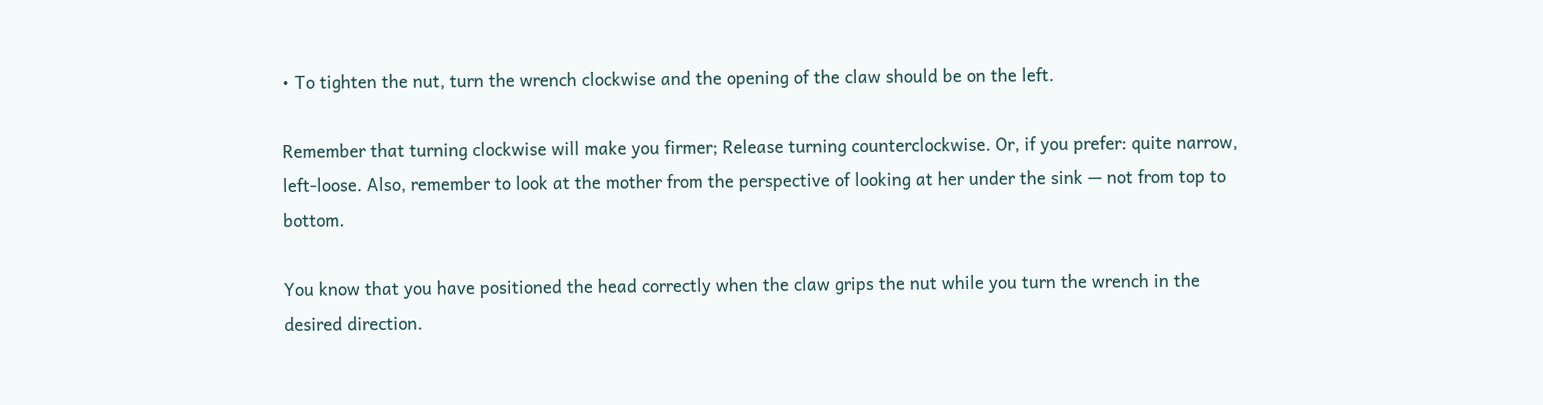• To tighten the nut, turn the wrench clockwise and the opening of the claw should be on the left.

Remember that turning clockwise will make you firmer; Release turning counterclockwise. Or, if you prefer: quite narrow, left-loose. Also, remember to look at the mother from the perspective of looking at her under the sink — not from top to bottom.

You know that you have positioned the head correctly when the claw grips the nut while you turn the wrench in the desired direction.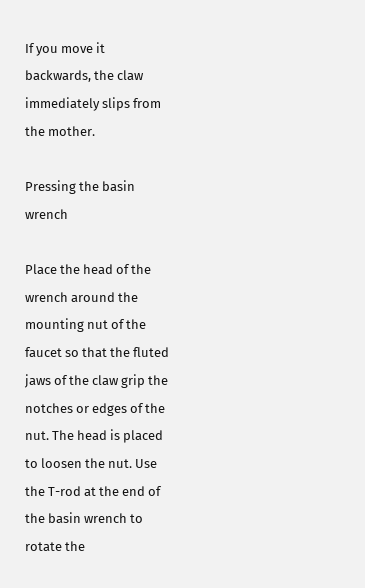If you move it backwards, the claw immediately slips from the mother.

Pressing the basin wrench

Place the head of the wrench around the mounting nut of the faucet so that the fluted jaws of the claw grip the notches or edges of the nut. The head is placed to loosen the nut. Use the T-rod at the end of the basin wrench to rotate the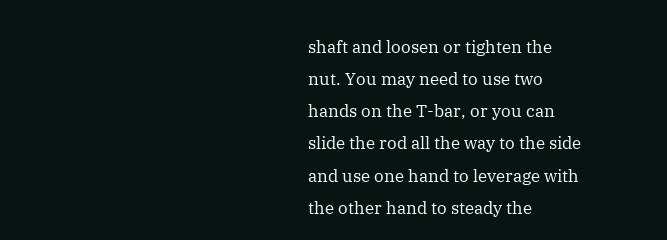shaft and loosen or tighten the nut. You may need to use two hands on the T-bar, or you can slide the rod all the way to the side and use one hand to leverage with the other hand to steady the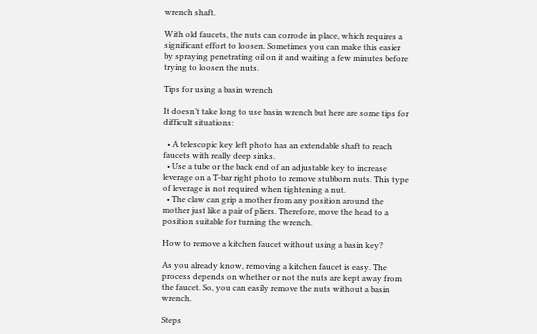wrench shaft.

With old faucets, the nuts can corrode in place, which requires a significant effort to loosen. Sometimes you can make this easier by spraying penetrating oil on it and waiting a few minutes before trying to loosen the nuts.

Tips for using a basin wrench

It doesn’t take long to use basin wrench but here are some tips for difficult situations:

  • A telescopic key left photo has an extendable shaft to reach faucets with really deep sinks.
  • Use a tube or the back end of an adjustable key to increase leverage on a T-bar right photo to remove stubborn nuts. This type of leverage is not required when tightening a nut.
  • The claw can grip a mother from any position around the mother just like a pair of pliers. Therefore, move the head to a position suitable for turning the wrench.

How to remove a kitchen faucet without using a basin key?

As you already know, removing a kitchen faucet is easy. The process depends on whether or not the nuts are kept away from the faucet. So, you can easily remove the nuts without a basin wrench.

Steps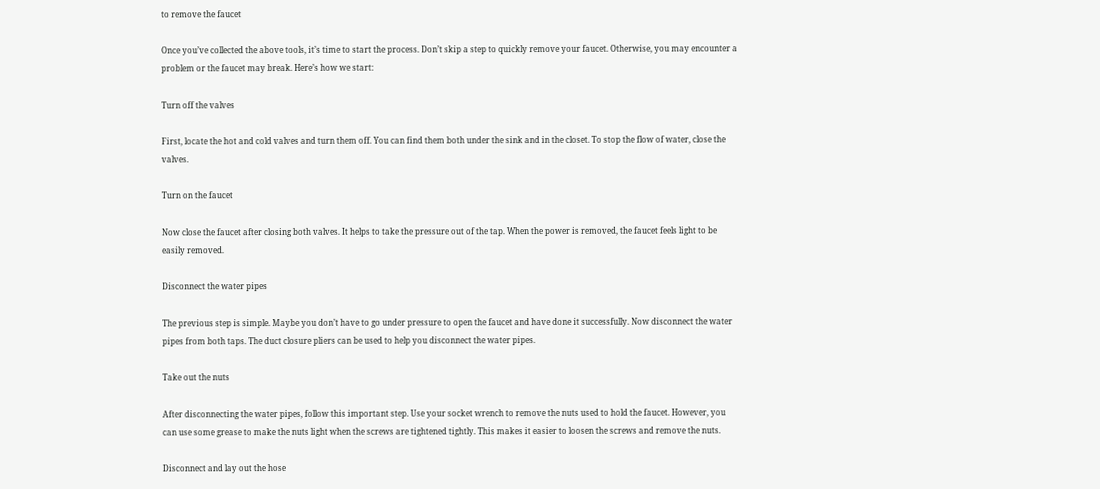to remove the faucet

Once you’ve collected the above tools, it’s time to start the process. Don’t skip a step to quickly remove your faucet. Otherwise, you may encounter a problem or the faucet may break. Here’s how we start:

Turn off the valves

First, locate the hot and cold valves and turn them off. You can find them both under the sink and in the closet. To stop the flow of water, close the valves.

Turn on the faucet

Now close the faucet after closing both valves. It helps to take the pressure out of the tap. When the power is removed, the faucet feels light to be easily removed.

Disconnect the water pipes

The previous step is simple. Maybe you don’t have to go under pressure to open the faucet and have done it successfully. Now disconnect the water pipes from both taps. The duct closure pliers can be used to help you disconnect the water pipes.

Take out the nuts

After disconnecting the water pipes, follow this important step. Use your socket wrench to remove the nuts used to hold the faucet. However, you can use some grease to make the nuts light when the screws are tightened tightly. This makes it easier to loosen the screws and remove the nuts.

Disconnect and lay out the hose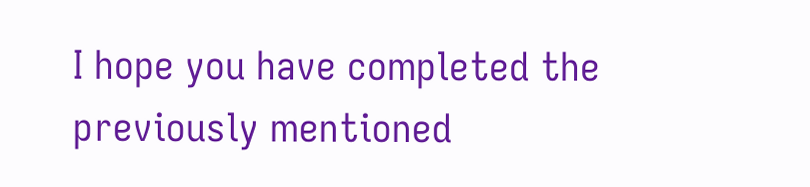I hope you have completed the previously mentioned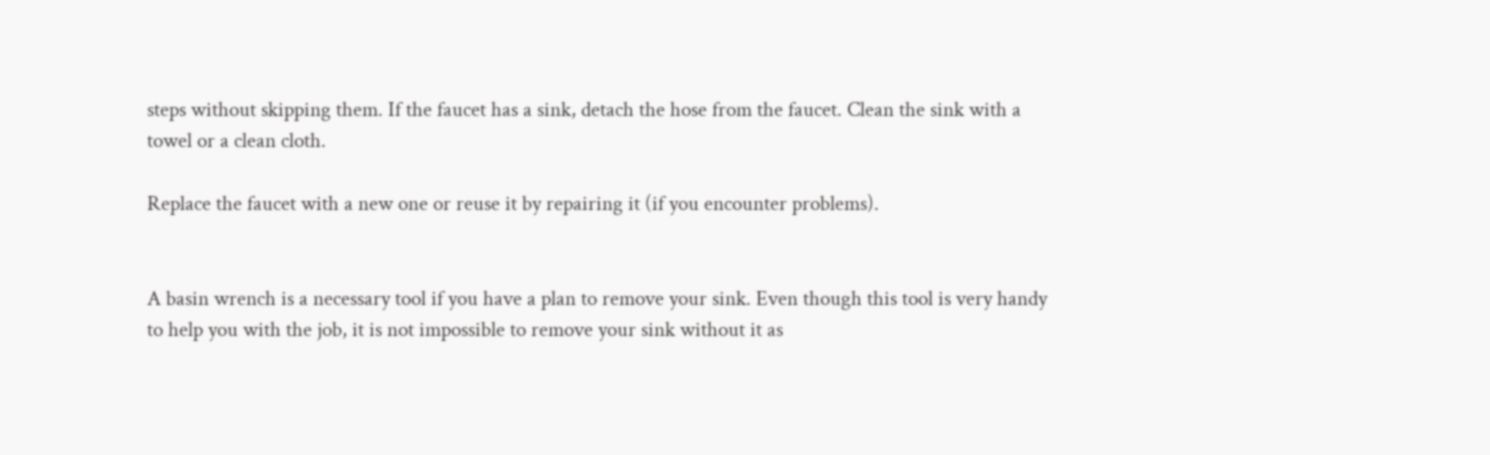steps without skipping them. If the faucet has a sink, detach the hose from the faucet. Clean the sink with a towel or a clean cloth.

Replace the faucet with a new one or reuse it by repairing it (if you encounter problems).


A basin wrench is a necessary tool if you have a plan to remove your sink. Even though this tool is very handy to help you with the job, it is not impossible to remove your sink without it as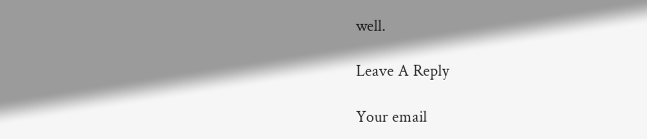well.

Leave A Reply

Your email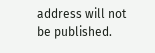address will not be published.